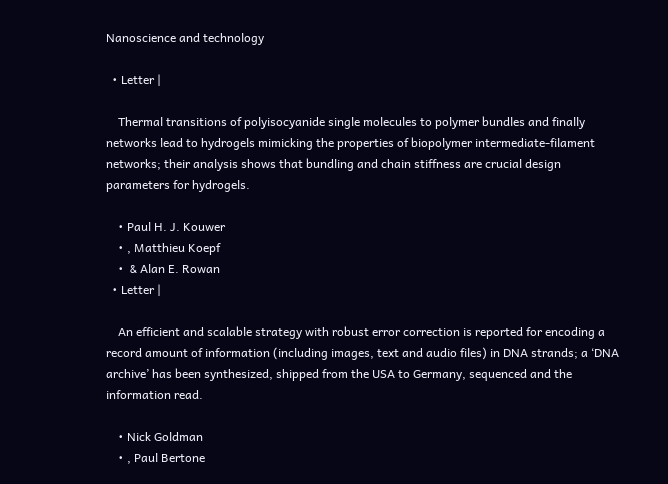Nanoscience and technology

  • Letter |

    Thermal transitions of polyisocyanide single molecules to polymer bundles and finally networks lead to hydrogels mimicking the properties of biopolymer intermediate-filament networks; their analysis shows that bundling and chain stiffness are crucial design parameters for hydrogels.

    • Paul H. J. Kouwer
    • , Matthieu Koepf
    •  & Alan E. Rowan
  • Letter |

    An efficient and scalable strategy with robust error correction is reported for encoding a record amount of information (including images, text and audio files) in DNA strands; a ‘DNA archive’ has been synthesized, shipped from the USA to Germany, sequenced and the information read.

    • Nick Goldman
    • , Paul Bertone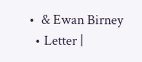•  & Ewan Birney
  • Letter |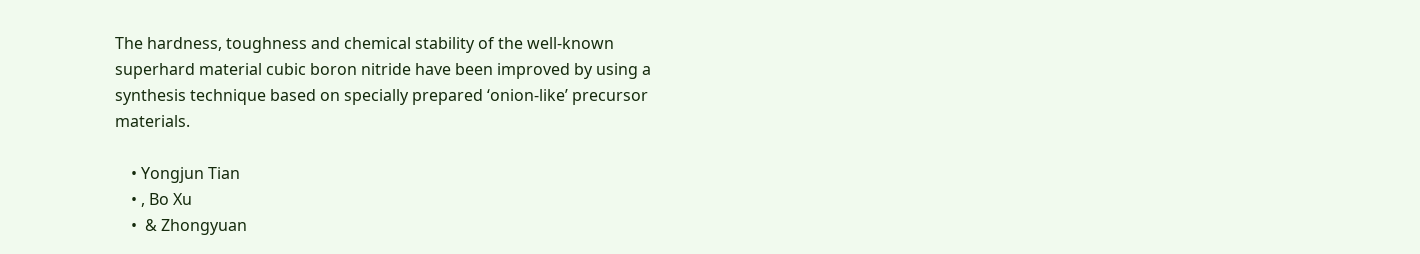The hardness, toughness and chemical stability of the well-known superhard material cubic boron nitride have been improved by using a synthesis technique based on specially prepared ‘onion-like’ precursor materials.

    • Yongjun Tian
    • , Bo Xu
    •  & Zhongyuan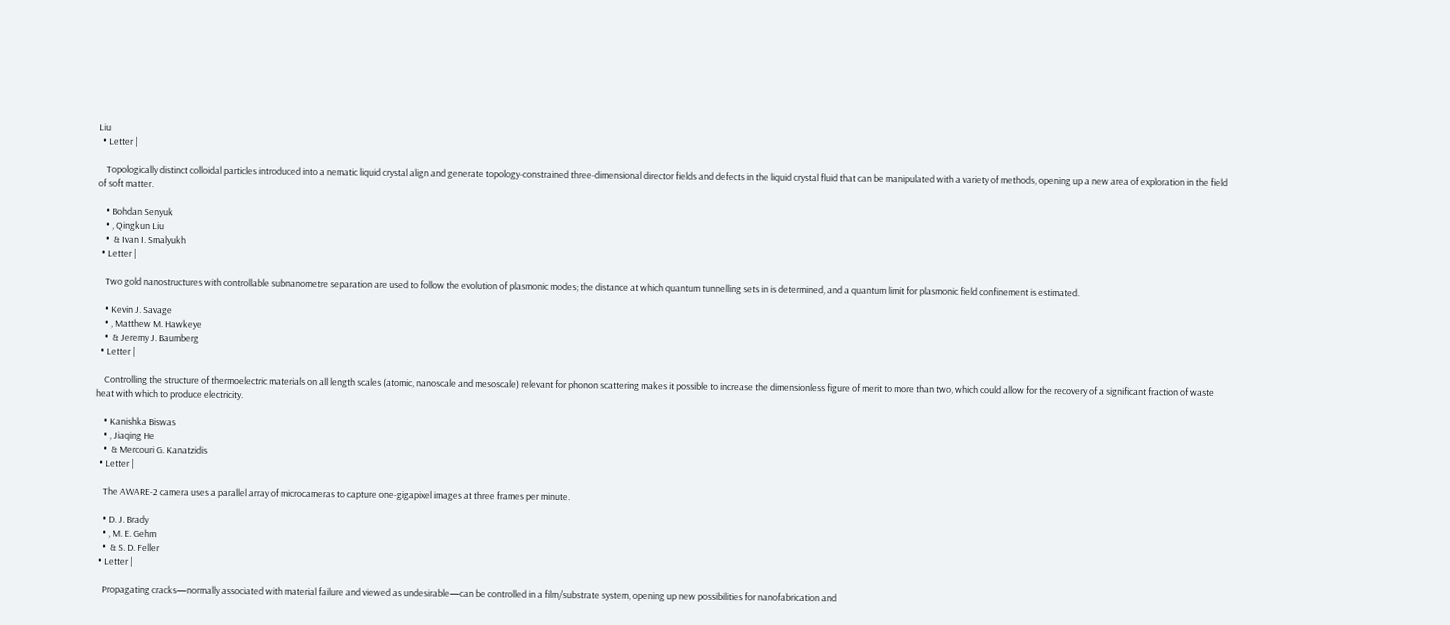Liu
  • Letter |

    Topologically distinct colloidal particles introduced into a nematic liquid crystal align and generate topology-constrained three-dimensional director fields and defects in the liquid crystal fluid that can be manipulated with a variety of methods, opening up a new area of exploration in the field of soft matter.

    • Bohdan Senyuk
    • , Qingkun Liu
    •  & Ivan I. Smalyukh
  • Letter |

    Two gold nanostructures with controllable subnanometre separation are used to follow the evolution of plasmonic modes; the distance at which quantum tunnelling sets in is determined, and a quantum limit for plasmonic field confinement is estimated.

    • Kevin J. Savage
    • , Matthew M. Hawkeye
    •  & Jeremy J. Baumberg
  • Letter |

    Controlling the structure of thermoelectric materials on all length scales (atomic, nanoscale and mesoscale) relevant for phonon scattering makes it possible to increase the dimensionless figure of merit to more than two, which could allow for the recovery of a significant fraction of waste heat with which to produce electricity.

    • Kanishka Biswas
    • , Jiaqing He
    •  & Mercouri G. Kanatzidis
  • Letter |

    The AWARE-2 camera uses a parallel array of microcameras to capture one-gigapixel images at three frames per minute.

    • D. J. Brady
    • , M. E. Gehm
    •  & S. D. Feller
  • Letter |

    Propagating cracks—normally associated with material failure and viewed as undesirable—can be controlled in a film/substrate system, opening up new possibilities for nanofabrication and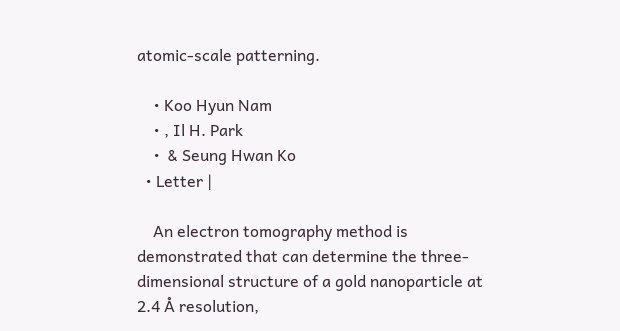atomic-scale patterning.

    • Koo Hyun Nam
    • , Il H. Park
    •  & Seung Hwan Ko
  • Letter |

    An electron tomography method is demonstrated that can determine the three-dimensional structure of a gold nanoparticle at 2.4 Å resolution,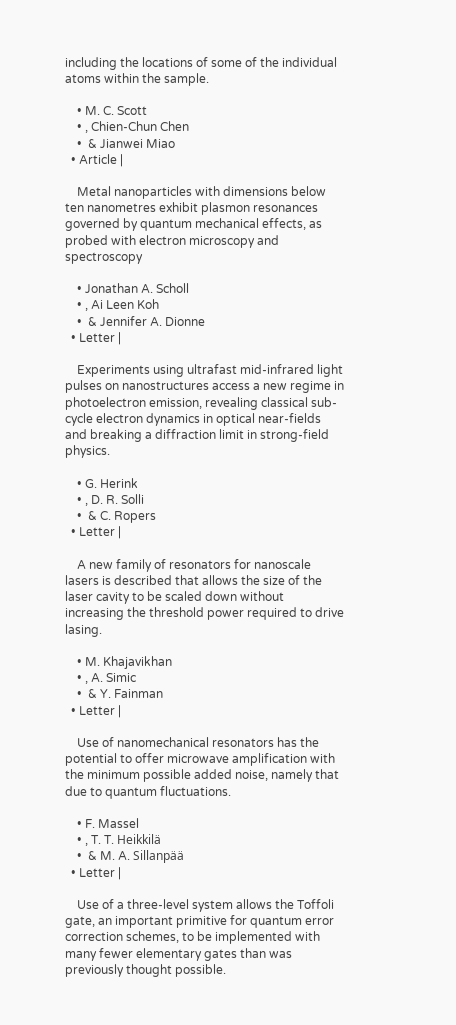including the locations of some of the individual atoms within the sample.

    • M. C. Scott
    • , Chien-Chun Chen
    •  & Jianwei Miao
  • Article |

    Metal nanoparticles with dimensions below ten nanometres exhibit plasmon resonances governed by quantum mechanical effects, as probed with electron microscopy and spectroscopy

    • Jonathan A. Scholl
    • , Ai Leen Koh
    •  & Jennifer A. Dionne
  • Letter |

    Experiments using ultrafast mid-infrared light pulses on nanostructures access a new regime in photoelectron emission, revealing classical sub-cycle electron dynamics in optical near-fields and breaking a diffraction limit in strong-field physics.

    • G. Herink
    • , D. R. Solli
    •  & C. Ropers
  • Letter |

    A new family of resonators for nanoscale lasers is described that allows the size of the laser cavity to be scaled down without increasing the threshold power required to drive lasing.

    • M. Khajavikhan
    • , A. Simic
    •  & Y. Fainman
  • Letter |

    Use of nanomechanical resonators has the potential to offer microwave amplification with the minimum possible added noise, namely that due to quantum fluctuations.

    • F. Massel
    • , T. T. Heikkilä
    •  & M. A. Sillanpää
  • Letter |

    Use of a three-level system allows the Toffoli gate, an important primitive for quantum error correction schemes, to be implemented with many fewer elementary gates than was previously thought possible.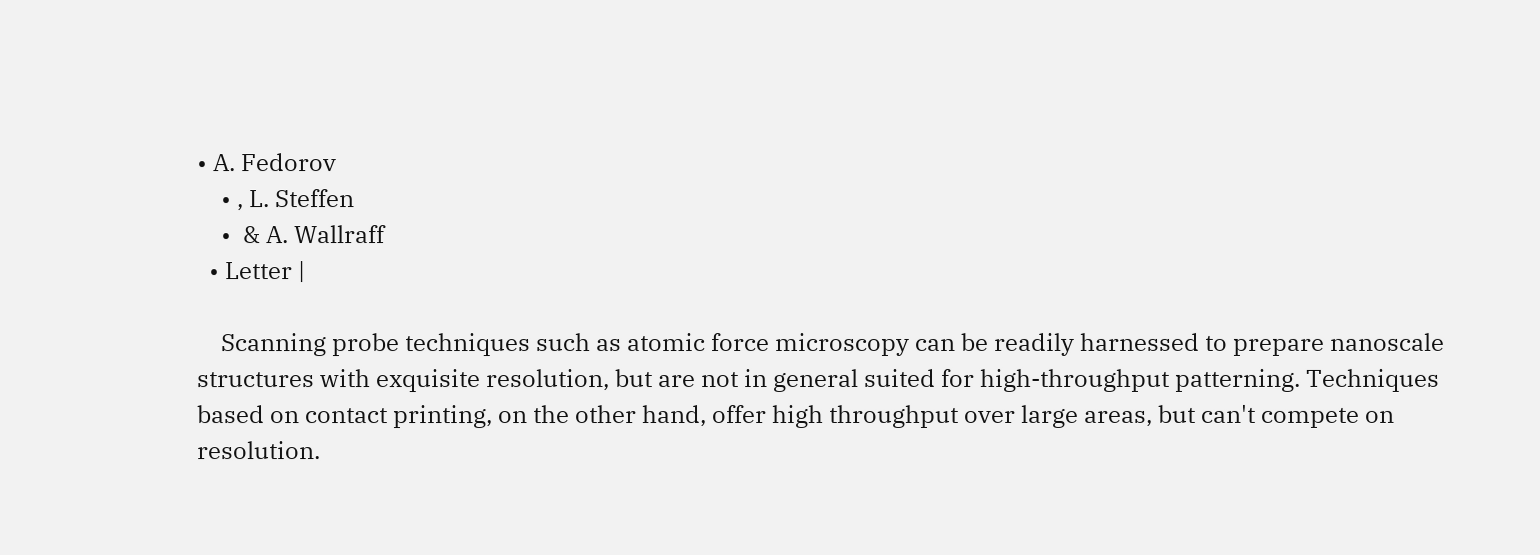• A. Fedorov
    • , L. Steffen
    •  & A. Wallraff
  • Letter |

    Scanning probe techniques such as atomic force microscopy can be readily harnessed to prepare nanoscale structures with exquisite resolution, but are not in general suited for high-throughput patterning. Techniques based on contact printing, on the other hand, offer high throughput over large areas, but can't compete on resolution.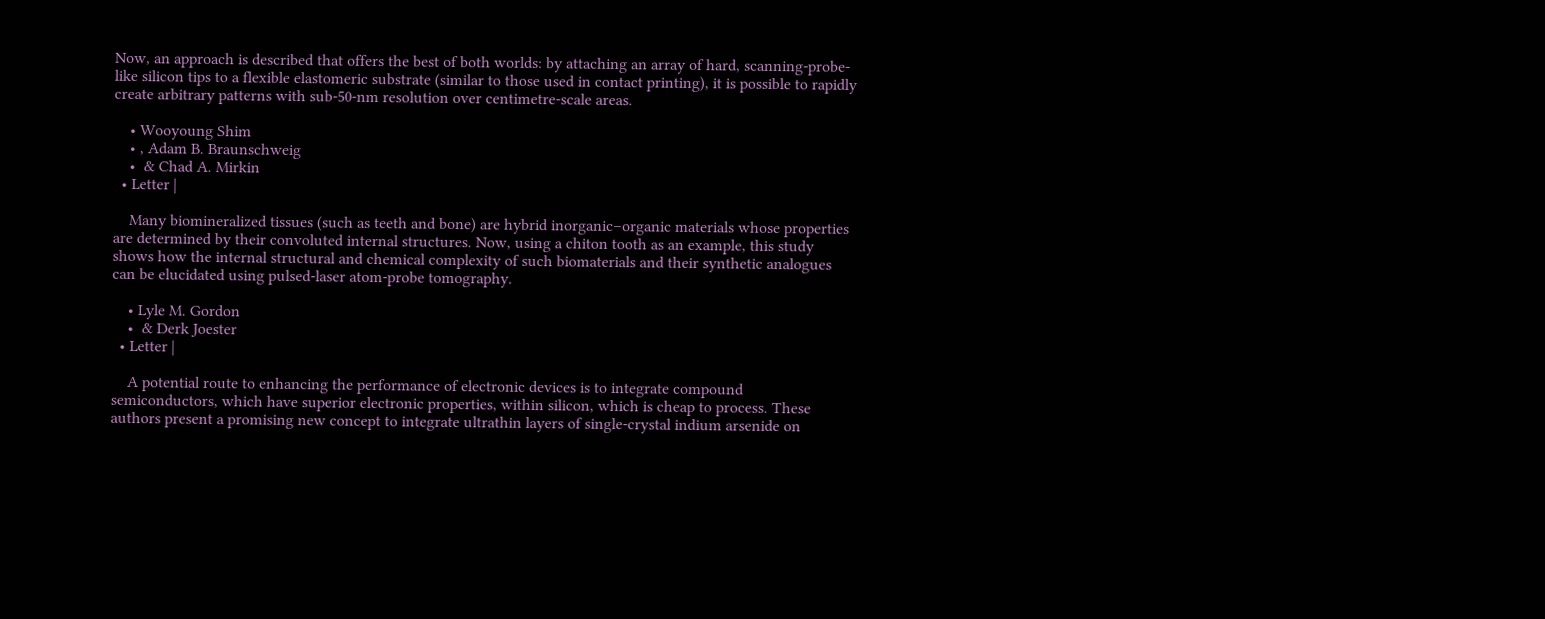Now, an approach is described that offers the best of both worlds: by attaching an array of hard, scanning-probe-like silicon tips to a flexible elastomeric substrate (similar to those used in contact printing), it is possible to rapidly create arbitrary patterns with sub-50-nm resolution over centimetre-scale areas.

    • Wooyoung Shim
    • , Adam B. Braunschweig
    •  & Chad A. Mirkin
  • Letter |

    Many biomineralized tissues (such as teeth and bone) are hybrid inorganic–organic materials whose properties are determined by their convoluted internal structures. Now, using a chiton tooth as an example, this study shows how the internal structural and chemical complexity of such biomaterials and their synthetic analogues can be elucidated using pulsed-laser atom-probe tomography.

    • Lyle M. Gordon
    •  & Derk Joester
  • Letter |

    A potential route to enhancing the performance of electronic devices is to integrate compound semiconductors, which have superior electronic properties, within silicon, which is cheap to process. These authors present a promising new concept to integrate ultrathin layers of single-crystal indium arsenide on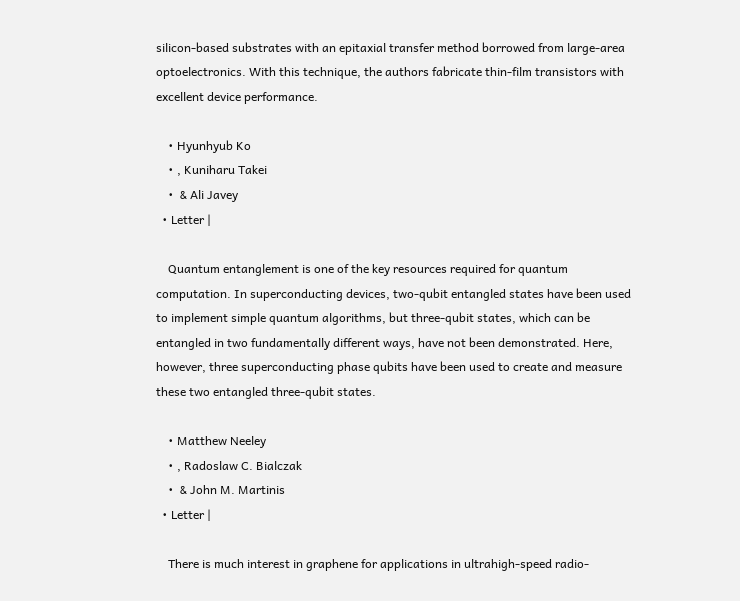silicon-based substrates with an epitaxial transfer method borrowed from large-area optoelectronics. With this technique, the authors fabricate thin-film transistors with excellent device performance.

    • Hyunhyub Ko
    • , Kuniharu Takei
    •  & Ali Javey
  • Letter |

    Quantum entanglement is one of the key resources required for quantum computation. In superconducting devices, two-qubit entangled states have been used to implement simple quantum algorithms, but three-qubit states, which can be entangled in two fundamentally different ways, have not been demonstrated. Here, however, three superconducting phase qubits have been used to create and measure these two entangled three-qubit states.

    • Matthew Neeley
    • , Radoslaw C. Bialczak
    •  & John M. Martinis
  • Letter |

    There is much interest in graphene for applications in ultrahigh-speed radio-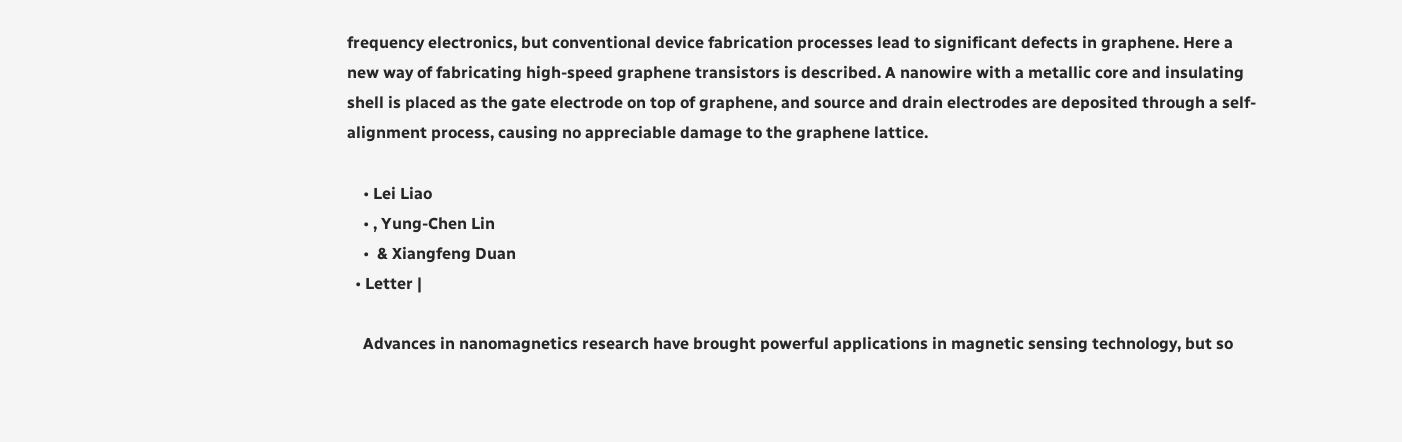frequency electronics, but conventional device fabrication processes lead to significant defects in graphene. Here a new way of fabricating high-speed graphene transistors is described. A nanowire with a metallic core and insulating shell is placed as the gate electrode on top of graphene, and source and drain electrodes are deposited through a self-alignment process, causing no appreciable damage to the graphene lattice.

    • Lei Liao
    • , Yung-Chen Lin
    •  & Xiangfeng Duan
  • Letter |

    Advances in nanomagnetics research have brought powerful applications in magnetic sensing technology, but so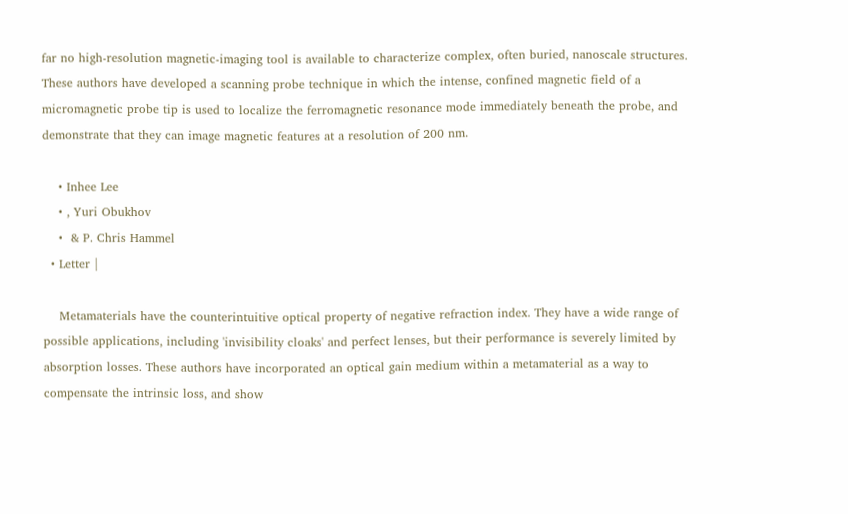far no high-resolution magnetic-imaging tool is available to characterize complex, often buried, nanoscale structures. These authors have developed a scanning probe technique in which the intense, confined magnetic field of a micromagnetic probe tip is used to localize the ferromagnetic resonance mode immediately beneath the probe, and demonstrate that they can image magnetic features at a resolution of 200 nm.

    • Inhee Lee
    • , Yuri Obukhov
    •  & P. Chris Hammel
  • Letter |

    Metamaterials have the counterintuitive optical property of negative refraction index. They have a wide range of possible applications, including 'invisibility cloaks' and perfect lenses, but their performance is severely limited by absorption losses. These authors have incorporated an optical gain medium within a metamaterial as a way to compensate the intrinsic loss, and show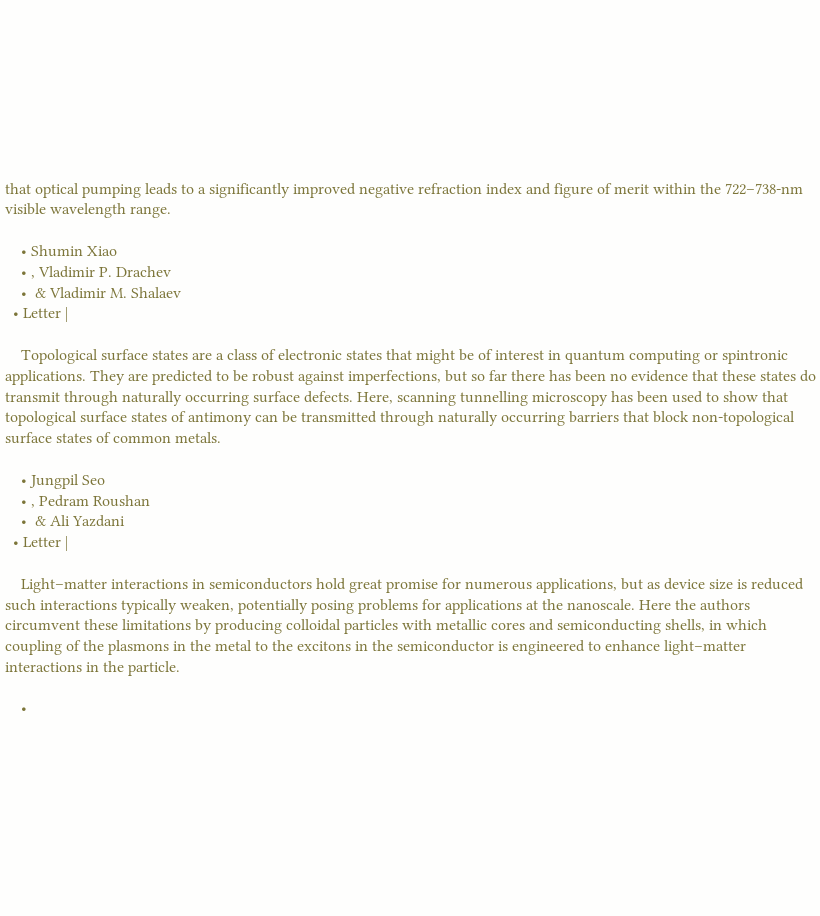that optical pumping leads to a significantly improved negative refraction index and figure of merit within the 722–738-nm visible wavelength range.

    • Shumin Xiao
    • , Vladimir P. Drachev
    •  & Vladimir M. Shalaev
  • Letter |

    Topological surface states are a class of electronic states that might be of interest in quantum computing or spintronic applications. They are predicted to be robust against imperfections, but so far there has been no evidence that these states do transmit through naturally occurring surface defects. Here, scanning tunnelling microscopy has been used to show that topological surface states of antimony can be transmitted through naturally occurring barriers that block non-topological surface states of common metals.

    • Jungpil Seo
    • , Pedram Roushan
    •  & Ali Yazdani
  • Letter |

    Light–matter interactions in semiconductors hold great promise for numerous applications, but as device size is reduced such interactions typically weaken, potentially posing problems for applications at the nanoscale. Here the authors circumvent these limitations by producing colloidal particles with metallic cores and semiconducting shells, in which coupling of the plasmons in the metal to the excitons in the semiconductor is engineered to enhance light–matter interactions in the particle.

    •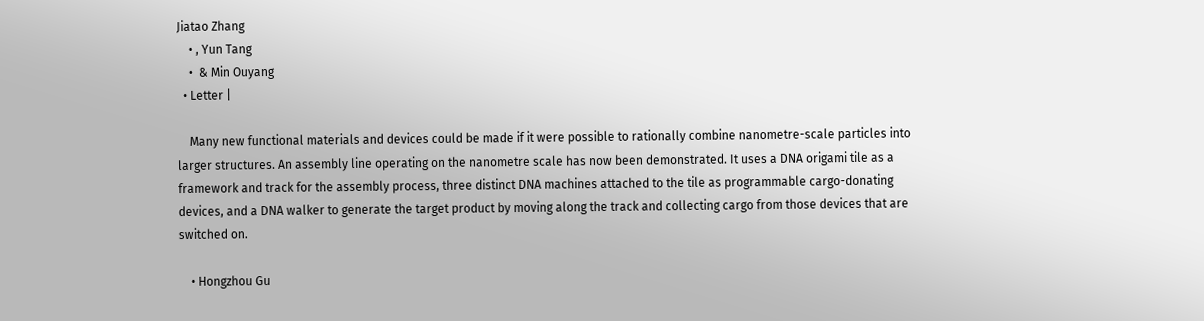Jiatao Zhang
    • , Yun Tang
    •  & Min Ouyang
  • Letter |

    Many new functional materials and devices could be made if it were possible to rationally combine nanometre-scale particles into larger structures. An assembly line operating on the nanometre scale has now been demonstrated. It uses a DNA origami tile as a framework and track for the assembly process, three distinct DNA machines attached to the tile as programmable cargo-donating devices, and a DNA walker to generate the target product by moving along the track and collecting cargo from those devices that are switched on.

    • Hongzhou Gu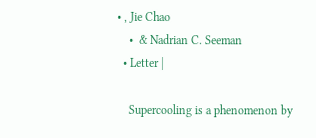• , Jie Chao
    •  & Nadrian C. Seeman
  • Letter |

    Supercooling is a phenomenon by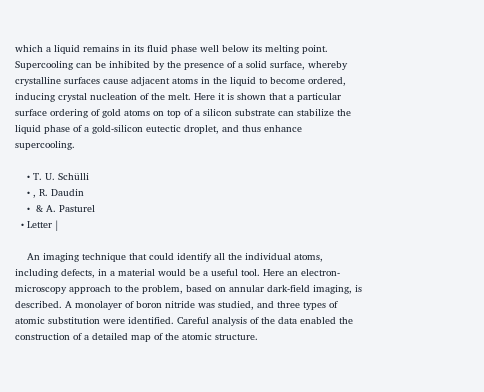which a liquid remains in its fluid phase well below its melting point. Supercooling can be inhibited by the presence of a solid surface, whereby crystalline surfaces cause adjacent atoms in the liquid to become ordered, inducing crystal nucleation of the melt. Here it is shown that a particular surface ordering of gold atoms on top of a silicon substrate can stabilize the liquid phase of a gold-silicon eutectic droplet, and thus enhance supercooling.

    • T. U. Schülli
    • , R. Daudin
    •  & A. Pasturel
  • Letter |

    An imaging technique that could identify all the individual atoms, including defects, in a material would be a useful tool. Here an electron-microscopy approach to the problem, based on annular dark-field imaging, is described. A monolayer of boron nitride was studied, and three types of atomic substitution were identified. Careful analysis of the data enabled the construction of a detailed map of the atomic structure.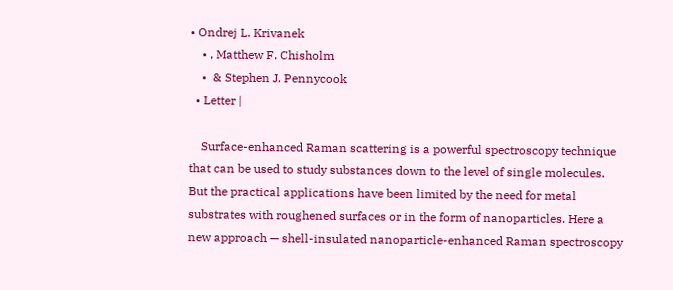• Ondrej L. Krivanek
    • , Matthew F. Chisholm
    •  & Stephen J. Pennycook
  • Letter |

    Surface-enhanced Raman scattering is a powerful spectroscopy technique that can be used to study substances down to the level of single molecules. But the practical applications have been limited by the need for metal substrates with roughened surfaces or in the form of nanoparticles. Here a new approach — shell-insulated nanoparticle-enhanced Raman spectroscopy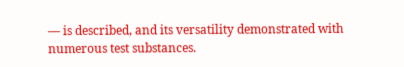— is described, and its versatility demonstrated with numerous test substances.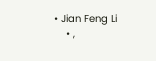• Jian Feng Li
    • ,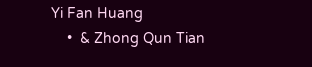Yi Fan Huang
    •  & Zhong Qun Tian